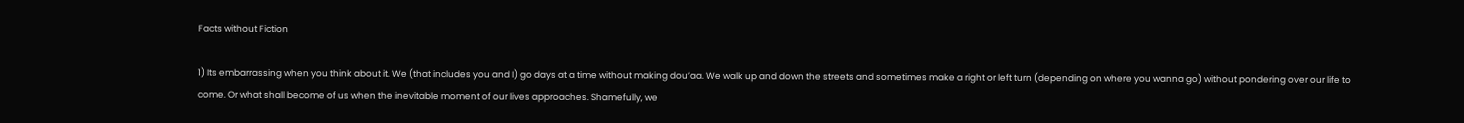Facts without Fiction

1) Its embarrassing when you think about it. We (that includes you and I) go days at a time without making dou’aa. We walk up and down the streets and sometimes make a right or left turn (depending on where you wanna go) without pondering over our life to come. Or what shall become of us when the inevitable moment of our lives approaches. Shamefully, we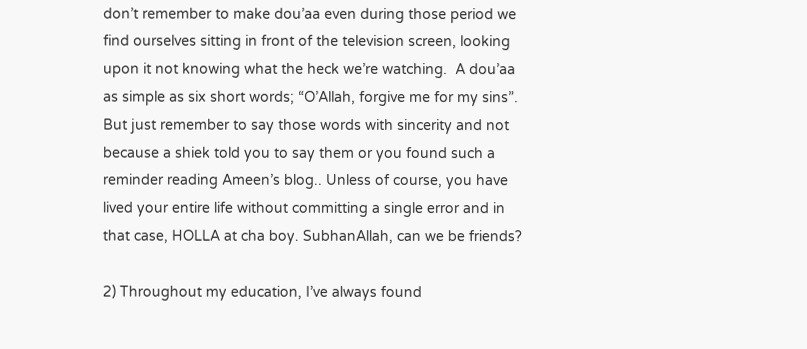don’t remember to make dou’aa even during those period we find ourselves sitting in front of the television screen, looking upon it not knowing what the heck we’re watching.  A dou’aa as simple as six short words; “O’Allah, forgive me for my sins”. But just remember to say those words with sincerity and not because a shiek told you to say them or you found such a reminder reading Ameen’s blog.. Unless of course, you have lived your entire life without committing a single error and in that case, HOLLA at cha boy. SubhanAllah, can we be friends?

2) Throughout my education, I’ve always found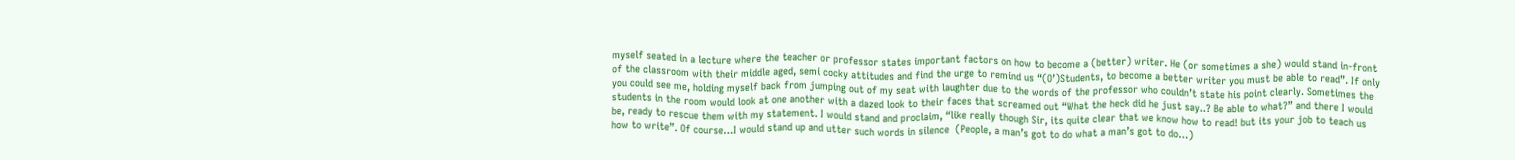myself seated in a lecture where the teacher or professor states important factors on how to become a (better) writer. He (or sometimes a she) would stand in-front of the classroom with their middle aged, semi cocky attitudes and find the urge to remind us “(O’)Students, to become a better writer you must be able to read”. If only you could see me, holding myself back from jumping out of my seat with laughter due to the words of the professor who couldn’t state his point clearly. Sometimes the students in the room would look at one another with a dazed look to their faces that screamed out “What the heck did he just say..? Be able to what?” and there I would be, ready to rescue them with my statement. I would stand and proclaim, “like really though Sir, its quite clear that we know how to read! but its your job to teach us how to write”. Of course…I would stand up and utter such words in silence  (People, a man’s got to do what a man’s got to do…)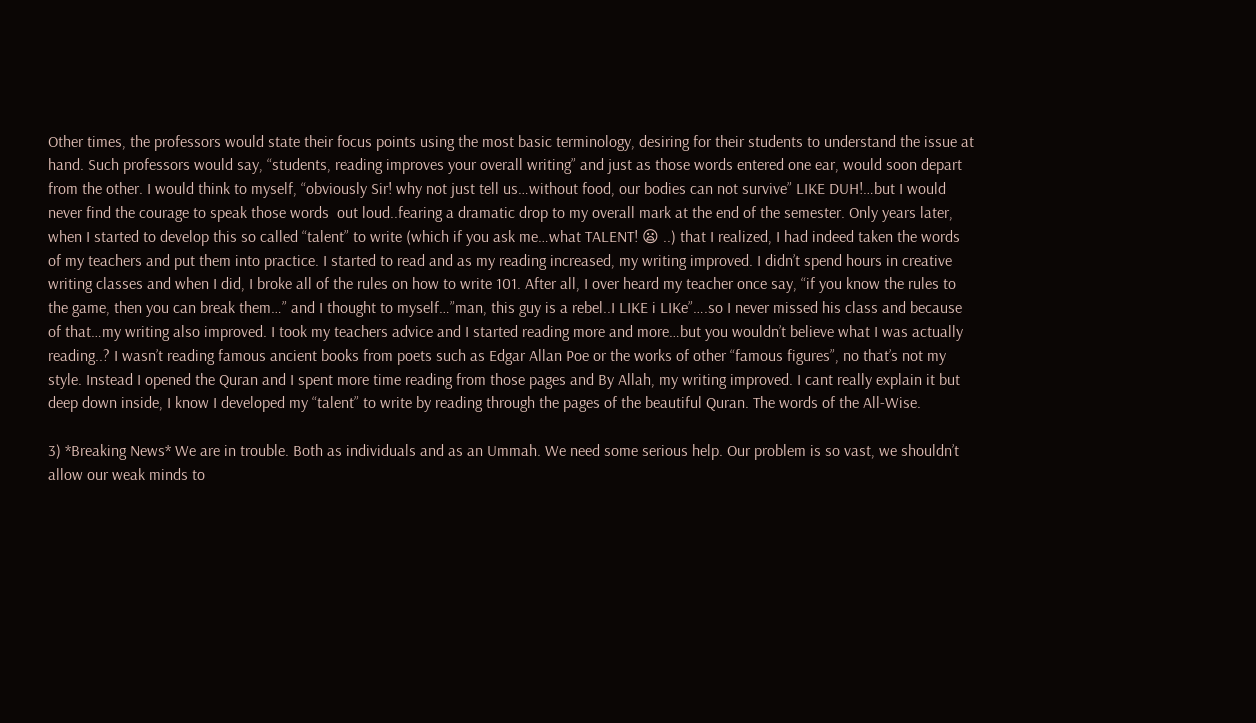Other times, the professors would state their focus points using the most basic terminology, desiring for their students to understand the issue at hand. Such professors would say, “students, reading improves your overall writing” and just as those words entered one ear, would soon depart from the other. I would think to myself, “obviously Sir! why not just tell us…without food, our bodies can not survive” LIKE DUH!…but I would never find the courage to speak those words  out loud..fearing a dramatic drop to my overall mark at the end of the semester. Only years later, when I started to develop this so called “talent” to write (which if you ask me…what TALENT! 😦 ..) that I realized, I had indeed taken the words of my teachers and put them into practice. I started to read and as my reading increased, my writing improved. I didn’t spend hours in creative writing classes and when I did, I broke all of the rules on how to write 101. After all, I over heard my teacher once say, “if you know the rules to the game, then you can break them…” and I thought to myself…”man, this guy is a rebel..I LIKE i LIKe”….so I never missed his class and because of that…my writing also improved. I took my teachers advice and I started reading more and more…but you wouldn’t believe what I was actually reading..? I wasn’t reading famous ancient books from poets such as Edgar Allan Poe or the works of other “famous figures”, no that’s not my style. Instead I opened the Quran and I spent more time reading from those pages and By Allah, my writing improved. I cant really explain it but deep down inside, I know I developed my “talent” to write by reading through the pages of the beautiful Quran. The words of the All-Wise.

3) *Breaking News* We are in trouble. Both as individuals and as an Ummah. We need some serious help. Our problem is so vast, we shouldn’t allow our weak minds to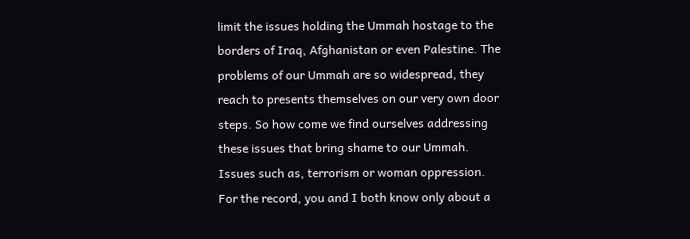limit the issues holding the Ummah hostage to the borders of Iraq, Afghanistan or even Palestine. The problems of our Ummah are so widespread, they reach to presents themselves on our very own door steps. So how come we find ourselves addressing these issues that bring shame to our Ummah. Issues such as, terrorism or woman oppression. For the record, you and I both know only about a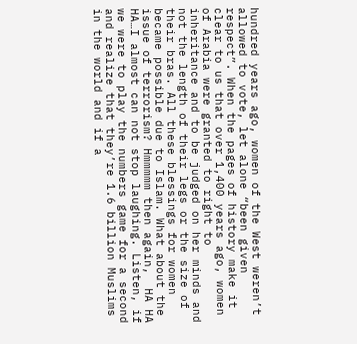hundred years ago, women of the West weren’t allowed to vote, let alone “been given respect”. When the pages of history make it clear to us that over 1,400 years ago, women of Arabia were granted to right to inheritance and to be judged on her minds and not the length of their legs or the size of their bras. All these blessings for women became possible due to Islam. What about the issue of terrorism? Hmmmmm then again,  HA HA HA…I almost can not stop laughing. Listen, if we were to play the numbers game for a second and realize that they’re 1.6 billion Muslims in the world and if a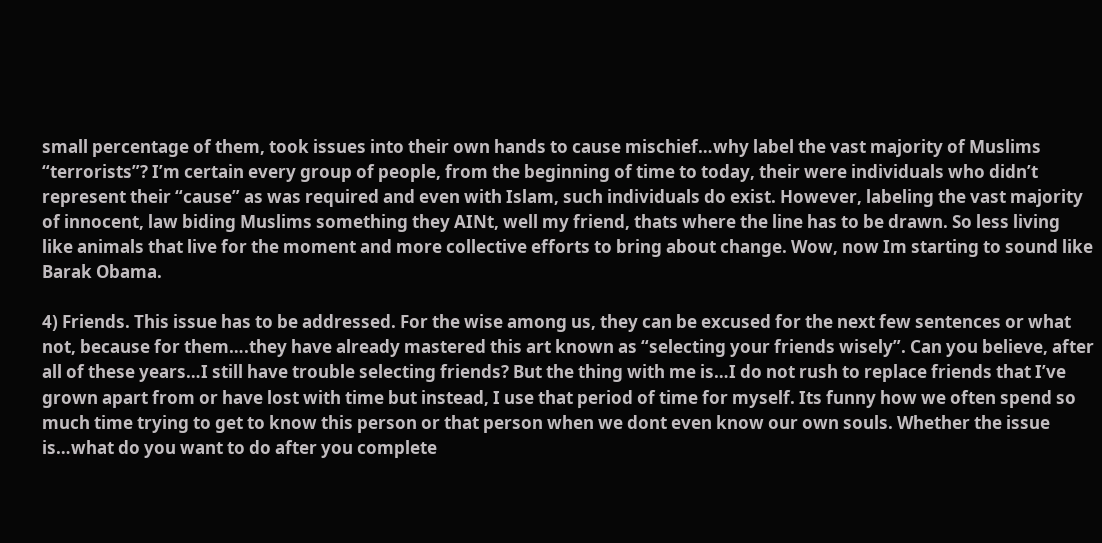small percentage of them, took issues into their own hands to cause mischief…why label the vast majority of Muslims “terrorists”? I’m certain every group of people, from the beginning of time to today, their were individuals who didn’t represent their “cause” as was required and even with Islam, such individuals do exist. However, labeling the vast majority of innocent, law biding Muslims something they AINt, well my friend, thats where the line has to be drawn. So less living like animals that live for the moment and more collective efforts to bring about change. Wow, now Im starting to sound like Barak Obama.

4) Friends. This issue has to be addressed. For the wise among us, they can be excused for the next few sentences or what not, because for them….they have already mastered this art known as “selecting your friends wisely”. Can you believe, after all of these years…I still have trouble selecting friends? But the thing with me is…I do not rush to replace friends that I’ve grown apart from or have lost with time but instead, I use that period of time for myself. Its funny how we often spend so much time trying to get to know this person or that person when we dont even know our own souls. Whether the issue is…what do you want to do after you complete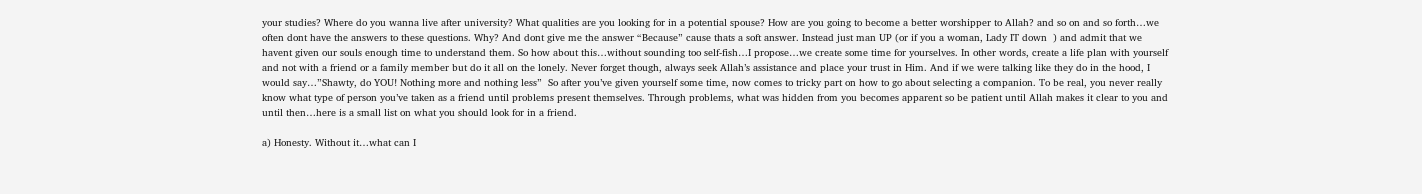your studies? Where do you wanna live after university? What qualities are you looking for in a potential spouse? How are you going to become a better worshipper to Allah? and so on and so forth…we often dont have the answers to these questions. Why? And dont give me the answer “Because” cause thats a soft answer. Instead just man UP (or if you a woman, Lady IT down  ) and admit that we havent given our souls enough time to understand them. So how about this…without sounding too self-fish…I propose…we create some time for yourselves. In other words, create a life plan with yourself and not with a friend or a family member but do it all on the lonely. Never forget though, always seek Allah’s assistance and place your trust in Him. And if we were talking like they do in the hood, I would say…”Shawty, do YOU! Nothing more and nothing less”  So after you’ve given yourself some time, now comes to tricky part on how to go about selecting a companion. To be real, you never really know what type of person you’ve taken as a friend until problems present themselves. Through problems, what was hidden from you becomes apparent so be patient until Allah makes it clear to you and until then…here is a small list on what you should look for in a friend.

a) Honesty. Without it…what can I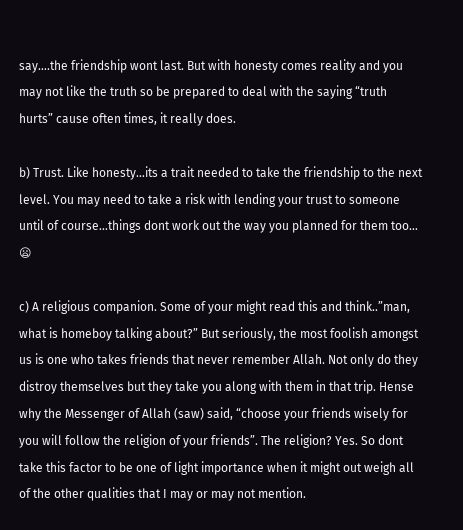say….the friendship wont last. But with honesty comes reality and you may not like the truth so be prepared to deal with the saying “truth  hurts” cause often times, it really does.

b) Trust. Like honesty…its a trait needed to take the friendship to the next level. You may need to take a risk with lending your trust to someone until of course…things dont work out the way you planned for them too… 😦

c) A religious companion. Some of your might read this and think..”man, what is homeboy talking about?” But seriously, the most foolish amongst us is one who takes friends that never remember Allah. Not only do they distroy themselves but they take you along with them in that trip. Hense why the Messenger of Allah (saw) said, “choose your friends wisely for you will follow the religion of your friends”. The religion? Yes. So dont take this factor to be one of light importance when it might out weigh all of the other qualities that I may or may not mention.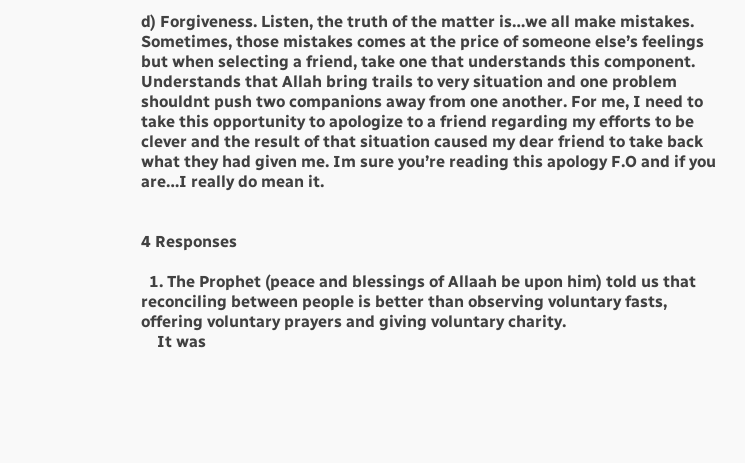d) Forgiveness. Listen, the truth of the matter is…we all make mistakes. Sometimes, those mistakes comes at the price of someone else’s feelings but when selecting a friend, take one that understands this component. Understands that Allah bring trails to very situation and one problem shouldnt push two companions away from one another. For me, I need to take this opportunity to apologize to a friend regarding my efforts to be clever and the result of that situation caused my dear friend to take back what they had given me. Im sure you’re reading this apology F.O and if you are…I really do mean it.


4 Responses

  1. The Prophet (peace and blessings of Allaah be upon him) told us that reconciling between people is better than observing voluntary fasts, offering voluntary prayers and giving voluntary charity.
    It was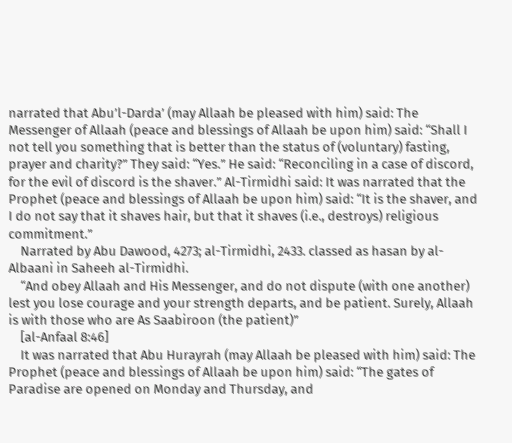narrated that Abu’l-Darda’ (may Allaah be pleased with him) said: The Messenger of Allaah (peace and blessings of Allaah be upon him) said: “Shall I not tell you something that is better than the status of (voluntary) fasting, prayer and charity?” They said: “Yes.” He said: “Reconciling in a case of discord, for the evil of discord is the shaver.” Al-Tirmidhi said: It was narrated that the Prophet (peace and blessings of Allaah be upon him) said: “It is the shaver, and I do not say that it shaves hair, but that it shaves (i.e., destroys) religious commitment.”
    Narrated by Abu Dawood, 4273; al-Tirmidhi, 2433. classed as hasan by al-Albaani in Saheeh al-Tirmidhi.
    “And obey Allaah and His Messenger, and do not dispute (with one another) lest you lose courage and your strength departs, and be patient. Surely, Allaah is with those who are As Saabiroon (the patient)”
    [al-Anfaal 8:46]
    It was narrated that Abu Hurayrah (may Allaah be pleased with him) said: The Prophet (peace and blessings of Allaah be upon him) said: “The gates of Paradise are opened on Monday and Thursday, and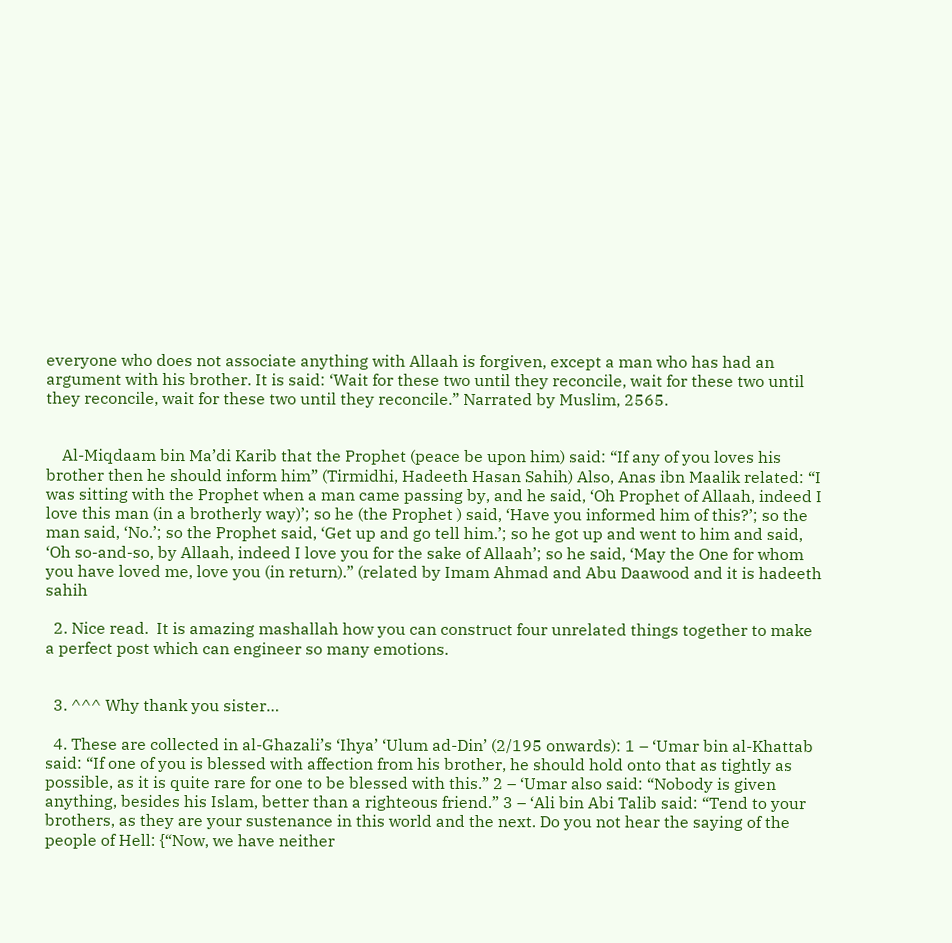everyone who does not associate anything with Allaah is forgiven, except a man who has had an argument with his brother. It is said: ‘Wait for these two until they reconcile, wait for these two until they reconcile, wait for these two until they reconcile.” Narrated by Muslim, 2565.


    Al-Miqdaam bin Ma’di Karib that the Prophet (peace be upon him) said: “If any of you loves his brother then he should inform him” (Tirmidhi, Hadeeth Hasan Sahih) Also, Anas ibn Maalik related: “I was sitting with the Prophet when a man came passing by, and he said, ‘Oh Prophet of Allaah, indeed I love this man (in a brotherly way)’; so he (the Prophet ) said, ‘Have you informed him of this?’; so the man said, ‘No.’; so the Prophet said, ‘Get up and go tell him.’; so he got up and went to him and said, ‘Oh so-and-so, by Allaah, indeed I love you for the sake of Allaah’; so he said, ‘May the One for whom you have loved me, love you (in return).” (related by Imam Ahmad and Abu Daawood and it is hadeeth sahih

  2. Nice read.  It is amazing mashallah how you can construct four unrelated things together to make a perfect post which can engineer so many emotions.


  3. ^^^ Why thank you sister…

  4. These are collected in al-Ghazali’s ‘Ihya’ ‘Ulum ad-Din’ (2/195 onwards): 1 – ‘Umar bin al-Khattab said: “If one of you is blessed with affection from his brother, he should hold onto that as tightly as possible, as it is quite rare for one to be blessed with this.” 2 – ‘Umar also said: “Nobody is given anything, besides his Islam, better than a righteous friend.” 3 – ‘Ali bin Abi Talib said: “Tend to your brothers, as they are your sustenance in this world and the next. Do you not hear the saying of the people of Hell: {“Now, we have neither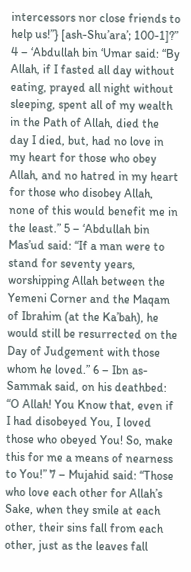intercessors nor close friends to help us!”} [ash-Shu’ara’; 100-1]?” 4 – ‘Abdullah bin ‘Umar said: “By Allah, if I fasted all day without eating, prayed all night without sleeping, spent all of my wealth in the Path of Allah, died the day I died, but, had no love in my heart for those who obey Allah, and no hatred in my heart for those who disobey Allah, none of this would benefit me in the least.” 5 – ‘Abdullah bin Mas’ud said: “If a man were to stand for seventy years, worshipping Allah between the Yemeni Corner and the Maqam of Ibrahim (at the Ka’bah), he would still be resurrected on the Day of Judgement with those whom he loved.” 6 – Ibn as-Sammak said, on his deathbed: “O Allah! You Know that, even if I had disobeyed You, I loved those who obeyed You! So, make this for me a means of nearness to You!” 7 – Mujahid said: “Those who love each other for Allah’s Sake, when they smile at each other, their sins fall from each other, just as the leaves fall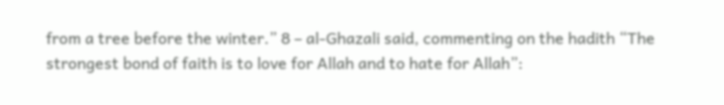from a tree before the winter.” 8 – al-Ghazali said, commenting on the hadith “The strongest bond of faith is to love for Allah and to hate for Allah”: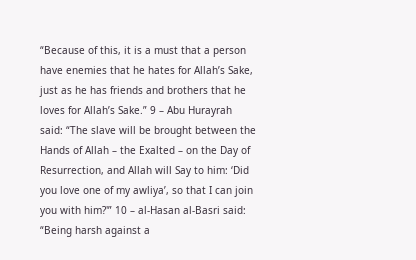“Because of this, it is a must that a person have enemies that he hates for Allah’s Sake, just as he has friends and brothers that he loves for Allah’s Sake.” 9 – Abu Hurayrah said: “The slave will be brought between the Hands of Allah – the Exalted – on the Day of Resurrection, and Allah will Say to him: ‘Did you love one of my awliya’, so that I can join you with him?'” 10 – al-Hasan al-Basri said: “Being harsh against a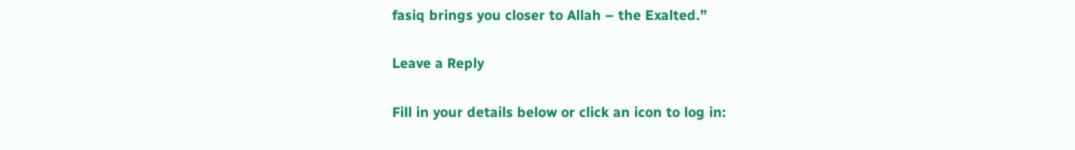fasiq brings you closer to Allah – the Exalted.”

Leave a Reply

Fill in your details below or click an icon to log in: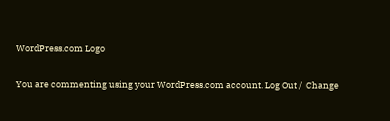WordPress.com Logo

You are commenting using your WordPress.com account. Log Out /  Change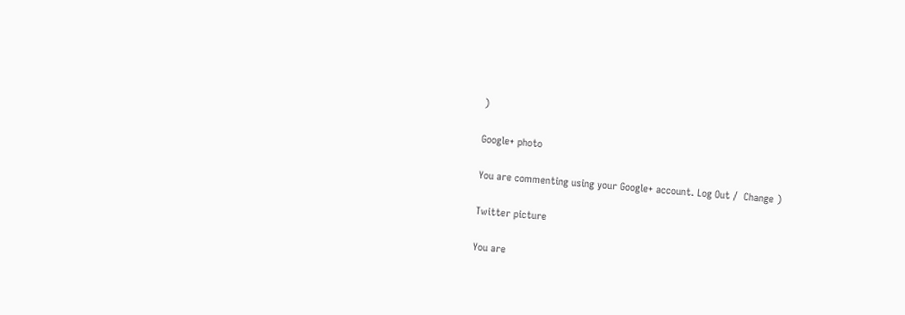)

Google+ photo

You are commenting using your Google+ account. Log Out /  Change )

Twitter picture

You are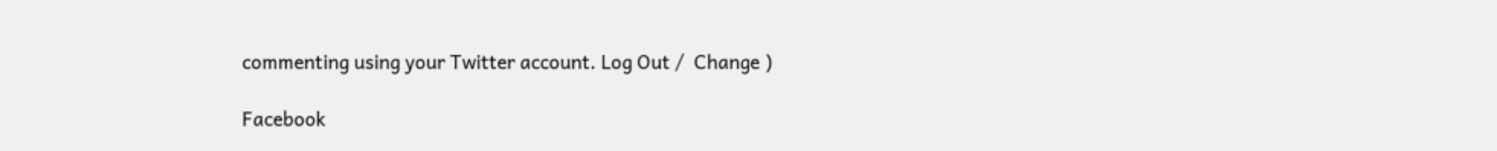commenting using your Twitter account. Log Out /  Change )

Facebook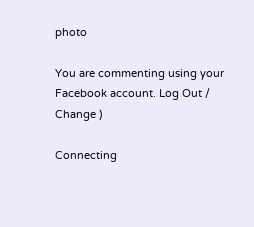photo

You are commenting using your Facebook account. Log Out /  Change )

Connecting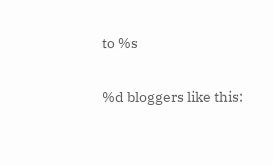to %s

%d bloggers like this: